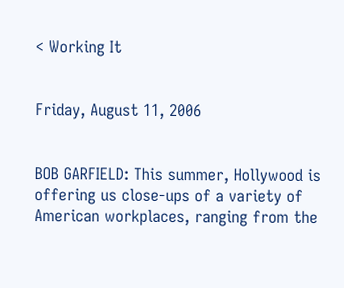< Working It


Friday, August 11, 2006


BOB GARFIELD: This summer, Hollywood is offering us close-ups of a variety of American workplaces, ranging from the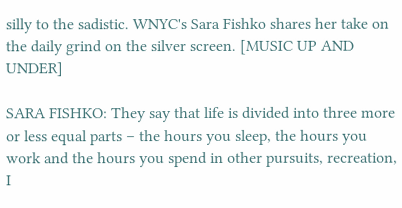silly to the sadistic. WNYC's Sara Fishko shares her take on the daily grind on the silver screen. [MUSIC UP AND UNDER]

SARA FISHKO: They say that life is divided into three more or less equal parts – the hours you sleep, the hours you work and the hours you spend in other pursuits, recreation, I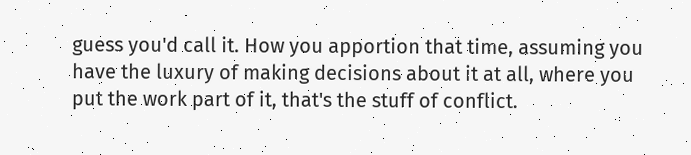guess you'd call it. How you apportion that time, assuming you have the luxury of making decisions about it at all, where you put the work part of it, that's the stuff of conflict.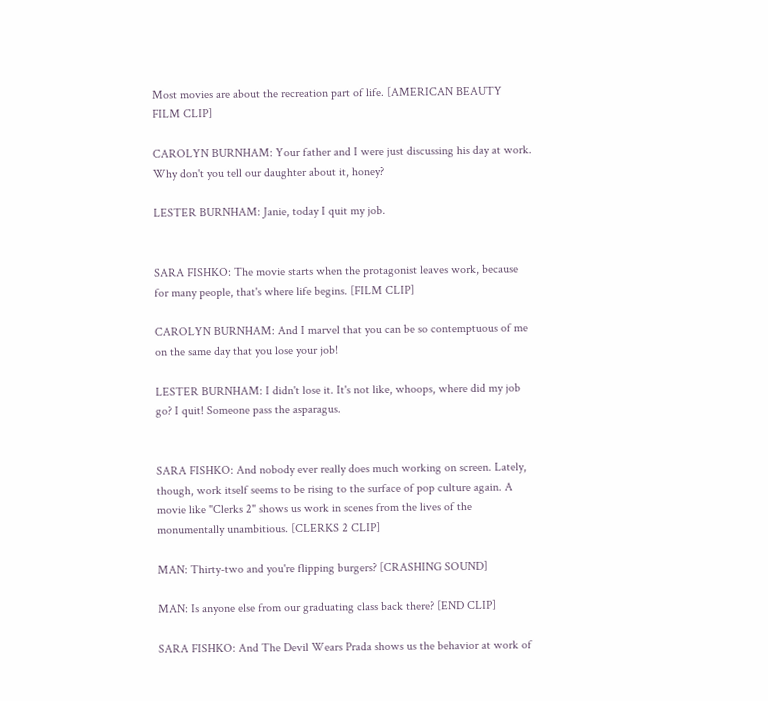Most movies are about the recreation part of life. [AMERICAN BEAUTY FILM CLIP]

CAROLYN BURNHAM: Your father and I were just discussing his day at work. Why don't you tell our daughter about it, honey?

LESTER BURNHAM: Janie, today I quit my job.


SARA FISHKO: The movie starts when the protagonist leaves work, because for many people, that's where life begins. [FILM CLIP]

CAROLYN BURNHAM: And I marvel that you can be so contemptuous of me on the same day that you lose your job!

LESTER BURNHAM: I didn't lose it. It's not like, whoops, where did my job go? I quit! Someone pass the asparagus.


SARA FISHKO: And nobody ever really does much working on screen. Lately, though, work itself seems to be rising to the surface of pop culture again. A movie like "Clerks 2" shows us work in scenes from the lives of the monumentally unambitious. [CLERKS 2 CLIP]

MAN: Thirty-two and you're flipping burgers? [CRASHING SOUND]

MAN: Is anyone else from our graduating class back there? [END CLIP]

SARA FISHKO: And The Devil Wears Prada shows us the behavior at work of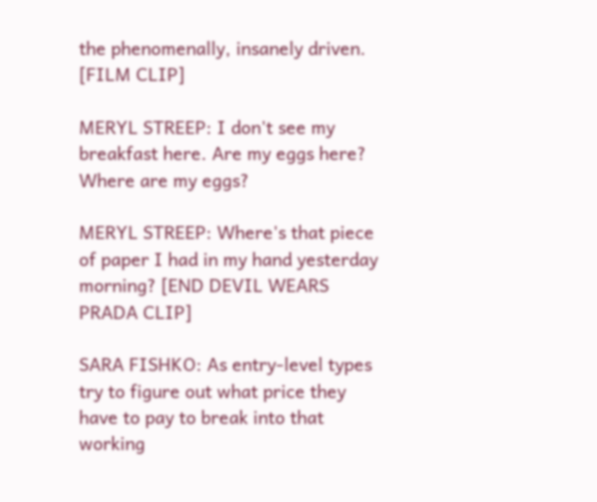the phenomenally, insanely driven. [FILM CLIP]

MERYL STREEP: I don't see my breakfast here. Are my eggs here? Where are my eggs?

MERYL STREEP: Where's that piece of paper I had in my hand yesterday morning? [END DEVIL WEARS PRADA CLIP]

SARA FISHKO: As entry-level types try to figure out what price they have to pay to break into that working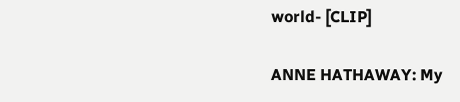world- [CLIP]

ANNE HATHAWAY: My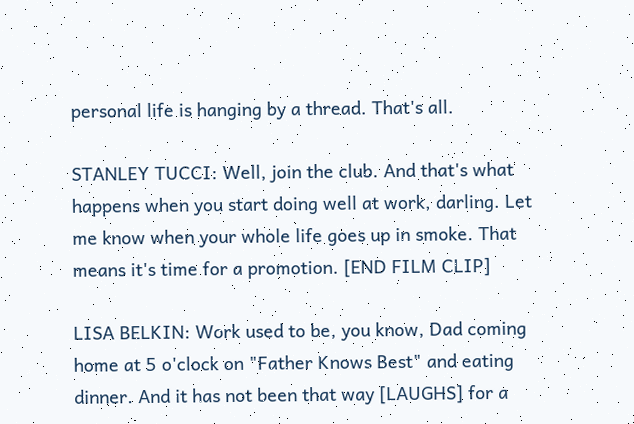personal life is hanging by a thread. That's all.

STANLEY TUCCI: Well, join the club. And that's what happens when you start doing well at work, darling. Let me know when your whole life goes up in smoke. That means it's time for a promotion. [END FILM CLIP]

LISA BELKIN: Work used to be, you know, Dad coming home at 5 o'clock on "Father Knows Best" and eating dinner. And it has not been that way [LAUGHS] for a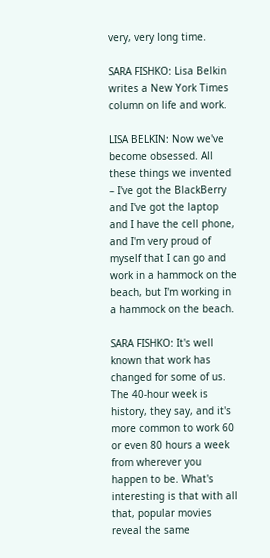very, very long time.

SARA FISHKO: Lisa Belkin writes a New York Times column on life and work.

LISA BELKIN: Now we've become obsessed. All these things we invented – I've got the BlackBerry and I've got the laptop and I have the cell phone, and I'm very proud of myself that I can go and work in a hammock on the beach, but I'm working in a hammock on the beach.

SARA FISHKO: It's well known that work has changed for some of us. The 40-hour week is history, they say, and it's more common to work 60 or even 80 hours a week from wherever you happen to be. What's interesting is that with all that, popular movies reveal the same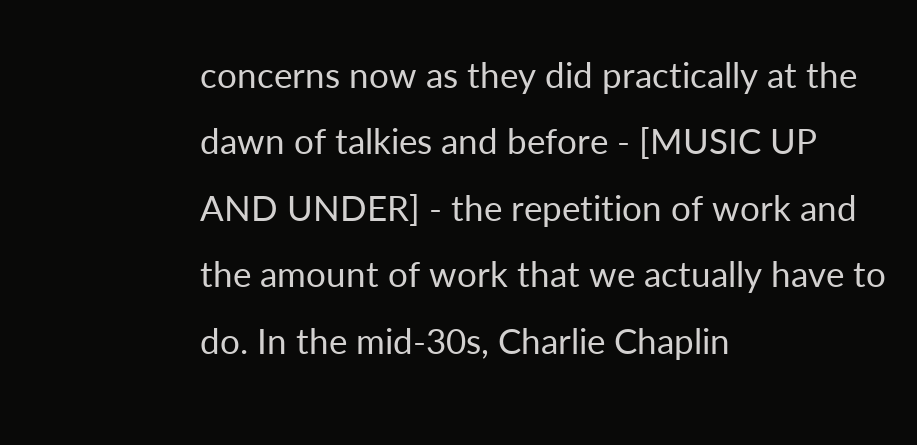concerns now as they did practically at the dawn of talkies and before - [MUSIC UP AND UNDER] - the repetition of work and the amount of work that we actually have to do. In the mid-30s, Charlie Chaplin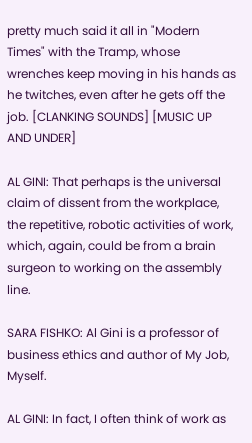pretty much said it all in "Modern Times" with the Tramp, whose wrenches keep moving in his hands as he twitches, even after he gets off the job. [CLANKING SOUNDS] [MUSIC UP AND UNDER]

AL GINI: That perhaps is the universal claim of dissent from the workplace, the repetitive, robotic activities of work, which, again, could be from a brain surgeon to working on the assembly line.

SARA FISHKO: Al Gini is a professor of business ethics and author of My Job, Myself.

AL GINI: In fact, I often think of work as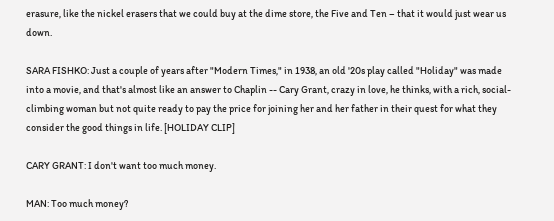erasure, like the nickel erasers that we could buy at the dime store, the Five and Ten – that it would just wear us down.

SARA FISHKO: Just a couple of years after "Modern Times," in 1938, an old '20s play called "Holiday" was made into a movie, and that's almost like an answer to Chaplin -- Cary Grant, crazy in love, he thinks, with a rich, social-climbing woman but not quite ready to pay the price for joining her and her father in their quest for what they consider the good things in life. [HOLIDAY CLIP]

CARY GRANT: I don't want too much money.

MAN: Too much money?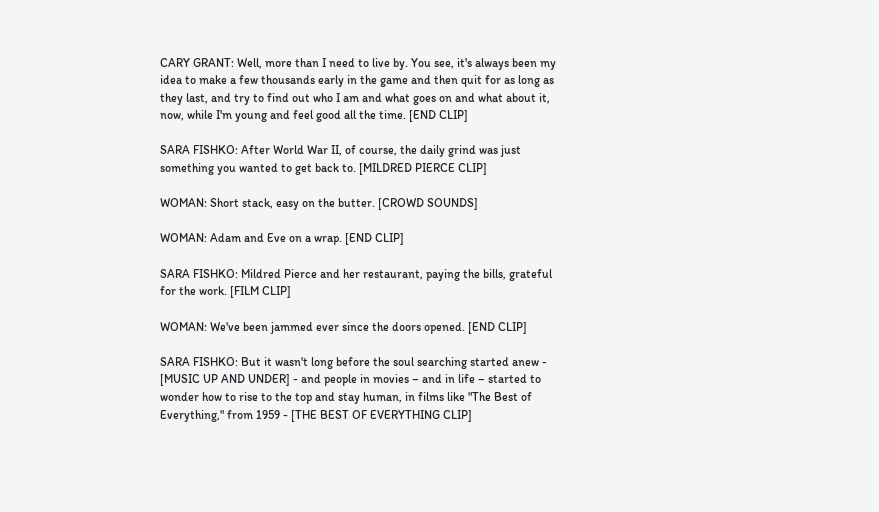CARY GRANT: Well, more than I need to live by. You see, it's always been my idea to make a few thousands early in the game and then quit for as long as they last, and try to find out who I am and what goes on and what about it, now, while I'm young and feel good all the time. [END CLIP]

SARA FISHKO: After World War II, of course, the daily grind was just something you wanted to get back to. [MILDRED PIERCE CLIP]

WOMAN: Short stack, easy on the butter. [CROWD SOUNDS]

WOMAN: Adam and Eve on a wrap. [END CLIP]

SARA FISHKO: Mildred Pierce and her restaurant, paying the bills, grateful for the work. [FILM CLIP]

WOMAN: We've been jammed ever since the doors opened. [END CLIP]

SARA FISHKO: But it wasn't long before the soul searching started anew - [MUSIC UP AND UNDER] - and people in movies – and in life – started to wonder how to rise to the top and stay human, in films like "The Best of Everything," from 1959 - [THE BEST OF EVERYTHING CLIP]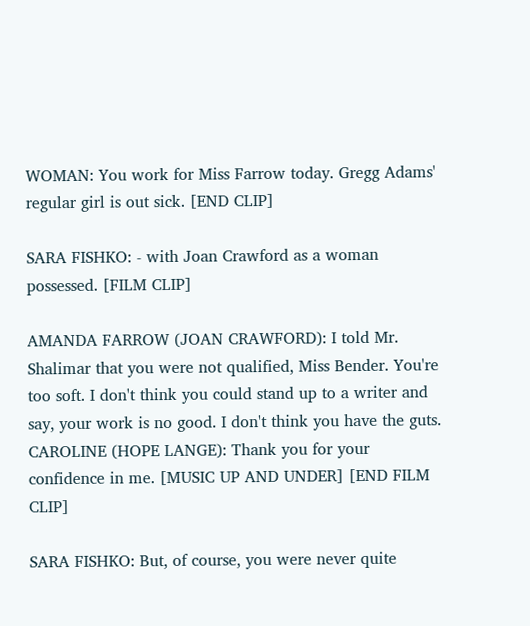WOMAN: You work for Miss Farrow today. Gregg Adams' regular girl is out sick. [END CLIP]

SARA FISHKO: - with Joan Crawford as a woman possessed. [FILM CLIP]

AMANDA FARROW (JOAN CRAWFORD): I told Mr. Shalimar that you were not qualified, Miss Bender. You're too soft. I don't think you could stand up to a writer and say, your work is no good. I don't think you have the guts. CAROLINE (HOPE LANGE): Thank you for your confidence in me. [MUSIC UP AND UNDER] [END FILM CLIP]

SARA FISHKO: But, of course, you were never quite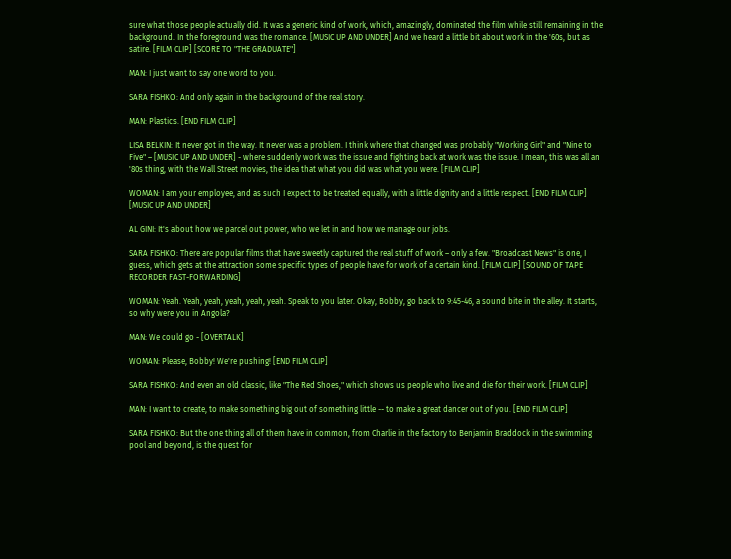sure what those people actually did. It was a generic kind of work, which, amazingly, dominated the film while still remaining in the background. In the foreground was the romance. [MUSIC UP AND UNDER] And we heard a little bit about work in the '60s, but as satire. [FILM CLIP] [SCORE TO "THE GRADUATE"]

MAN: I just want to say one word to you.

SARA FISHKO: And only again in the background of the real story.

MAN: Plastics. [END FILM CLIP]

LISA BELKIN: It never got in the way. It never was a problem. I think where that changed was probably "Working Girl" and "Nine to Five" – [MUSIC UP AND UNDER] - where suddenly work was the issue and fighting back at work was the issue. I mean, this was all an '80s thing, with the Wall Street movies, the idea that what you did was what you were. [FILM CLIP]

WOMAN: I am your employee, and as such I expect to be treated equally, with a little dignity and a little respect. [END FILM CLIP] [MUSIC UP AND UNDER]

AL GINI: It's about how we parcel out power, who we let in and how we manage our jobs.

SARA FISHKO: There are popular films that have sweetly captured the real stuff of work – only a few. "Broadcast News" is one, I guess, which gets at the attraction some specific types of people have for work of a certain kind. [FILM CLIP] [SOUND OF TAPE RECORDER FAST-FORWARDING]

WOMAN: Yeah. Yeah, yeah, yeah, yeah, yeah. Speak to you later. Okay, Bobby, go back to 9:45-46, a sound bite in the alley. It starts, so why were you in Angola?

MAN: We could go - [OVERTALK]

WOMAN: Please, Bobby! We're pushing! [END FILM CLIP]

SARA FISHKO: And even an old classic, like "The Red Shoes," which shows us people who live and die for their work. [FILM CLIP]

MAN: I want to create, to make something big out of something little -- to make a great dancer out of you. [END FILM CLIP]

SARA FISHKO: But the one thing all of them have in common, from Charlie in the factory to Benjamin Braddock in the swimming pool and beyond, is the quest for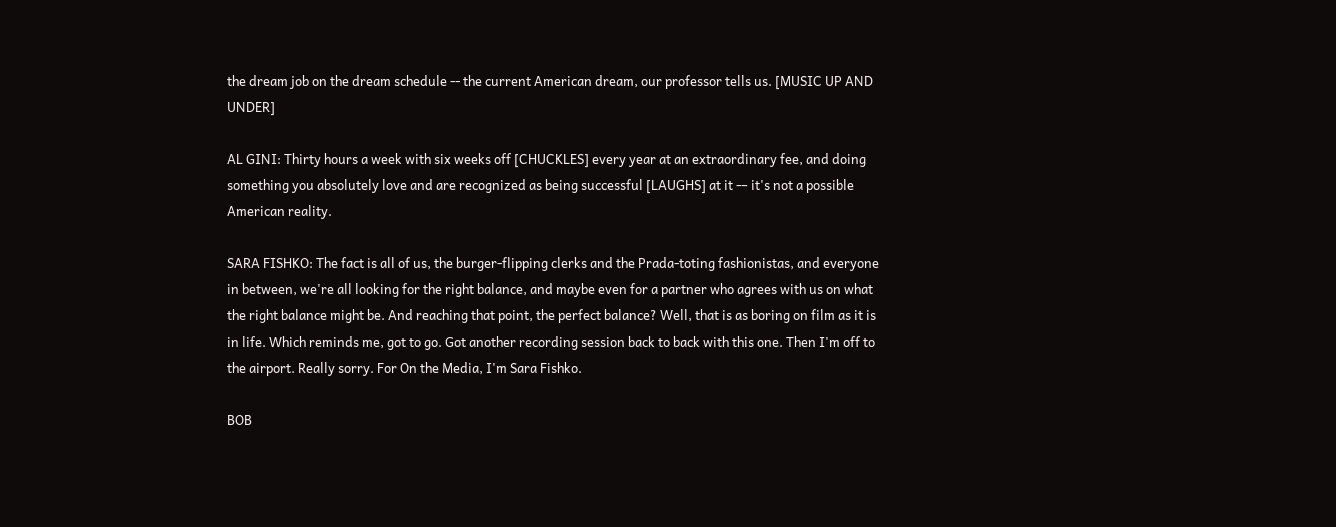the dream job on the dream schedule -- the current American dream, our professor tells us. [MUSIC UP AND UNDER]

AL GINI: Thirty hours a week with six weeks off [CHUCKLES] every year at an extraordinary fee, and doing something you absolutely love and are recognized as being successful [LAUGHS] at it -– it's not a possible American reality.

SARA FISHKO: The fact is all of us, the burger-flipping clerks and the Prada-toting fashionistas, and everyone in between, we're all looking for the right balance, and maybe even for a partner who agrees with us on what the right balance might be. And reaching that point, the perfect balance? Well, that is as boring on film as it is in life. Which reminds me, got to go. Got another recording session back to back with this one. Then I'm off to the airport. Really sorry. For On the Media, I'm Sara Fishko.

BOB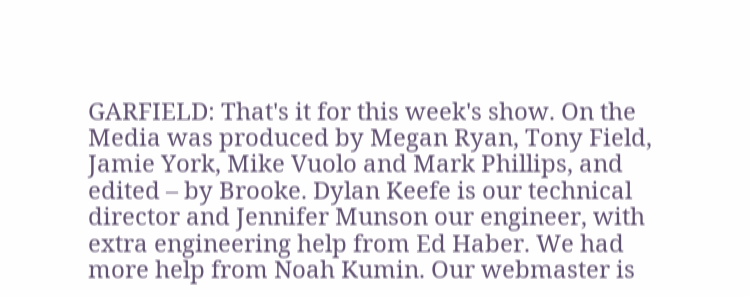GARFIELD: That's it for this week's show. On the Media was produced by Megan Ryan, Tony Field, Jamie York, Mike Vuolo and Mark Phillips, and edited – by Brooke. Dylan Keefe is our technical director and Jennifer Munson our engineer, with extra engineering help from Ed Haber. We had more help from Noah Kumin. Our webmaster is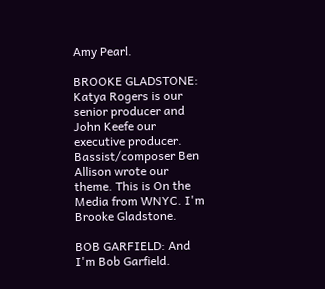Amy Pearl.

BROOKE GLADSTONE: Katya Rogers is our senior producer and John Keefe our executive producer. Bassist/composer Ben Allison wrote our theme. This is On the Media from WNYC. I'm Brooke Gladstone.

BOB GARFIELD: And I'm Bob Garfield.